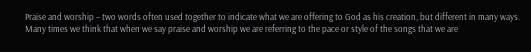Praise and worship – two words often used together to indicate what we are offering to God as his creation, but different in many ways. Many times we think that when we say praise and worship we are referring to the pace or style of the songs that we are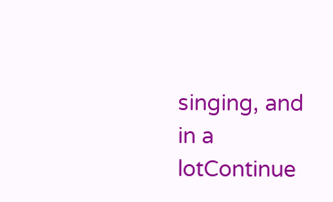singing, and in a lotContinue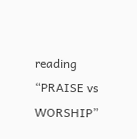reading “PRAISE vs WORSHIP”